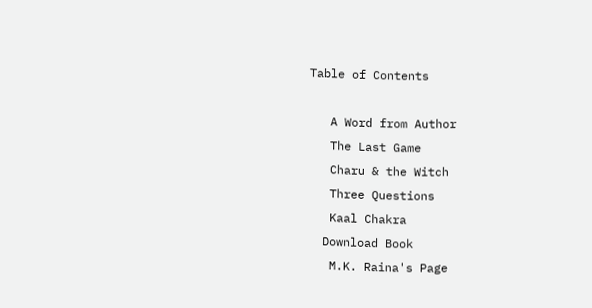Table of Contents

   A Word from Author
   The Last Game
   Charu & the Witch
   Three Questions
   Kaal Chakra
  Download Book
   M.K. Raina's Page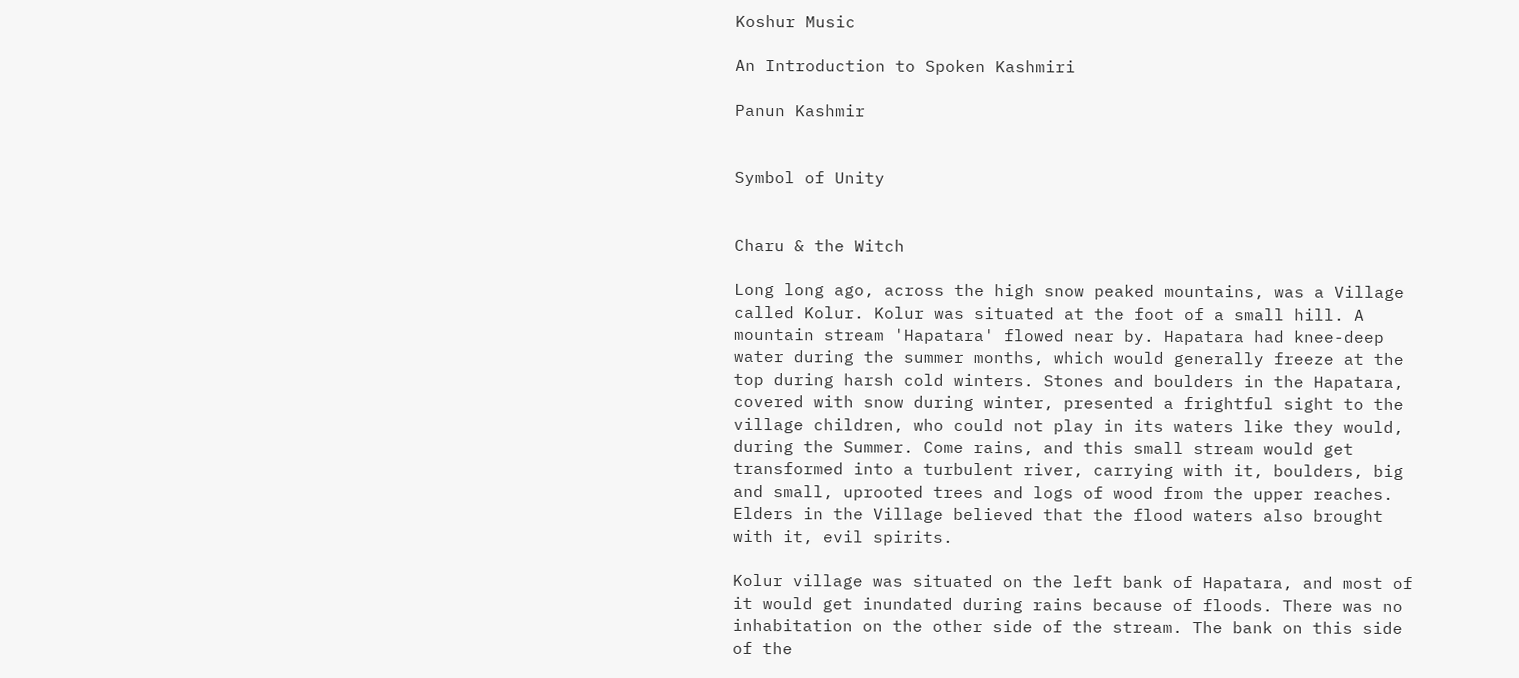Koshur Music

An Introduction to Spoken Kashmiri

Panun Kashmir


Symbol of Unity


Charu & the Witch

Long long ago, across the high snow peaked mountains, was a Village called Kolur. Kolur was situated at the foot of a small hill. A mountain stream 'Hapatara' flowed near by. Hapatara had knee-deep water during the summer months, which would generally freeze at the top during harsh cold winters. Stones and boulders in the Hapatara, covered with snow during winter, presented a frightful sight to the village children, who could not play in its waters like they would, during the Summer. Come rains, and this small stream would get transformed into a turbulent river, carrying with it, boulders, big and small, uprooted trees and logs of wood from the upper reaches. Elders in the Village believed that the flood waters also brought with it, evil spirits.

Kolur village was situated on the left bank of Hapatara, and most of it would get inundated during rains because of floods. There was no inhabitation on the other side of the stream. The bank on this side of the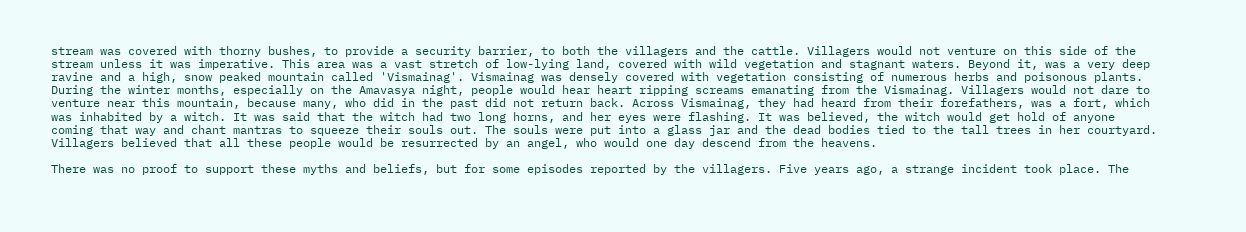stream was covered with thorny bushes, to provide a security barrier, to both the villagers and the cattle. Villagers would not venture on this side of the stream unless it was imperative. This area was a vast stretch of low-lying land, covered with wild vegetation and stagnant waters. Beyond it, was a very deep ravine and a high, snow peaked mountain called 'Vismainag'. Vismainag was densely covered with vegetation consisting of numerous herbs and poisonous plants. During the winter months, especially on the Amavasya night, people would hear heart ripping screams emanating from the Vismainag. Villagers would not dare to venture near this mountain, because many, who did in the past did not return back. Across Vismainag, they had heard from their forefathers, was a fort, which was inhabited by a witch. It was said that the witch had two long horns, and her eyes were flashing. It was believed, the witch would get hold of anyone coming that way and chant mantras to squeeze their souls out. The souls were put into a glass jar and the dead bodies tied to the tall trees in her courtyard. Villagers believed that all these people would be resurrected by an angel, who would one day descend from the heavens.

There was no proof to support these myths and beliefs, but for some episodes reported by the villagers. Five years ago, a strange incident took place. The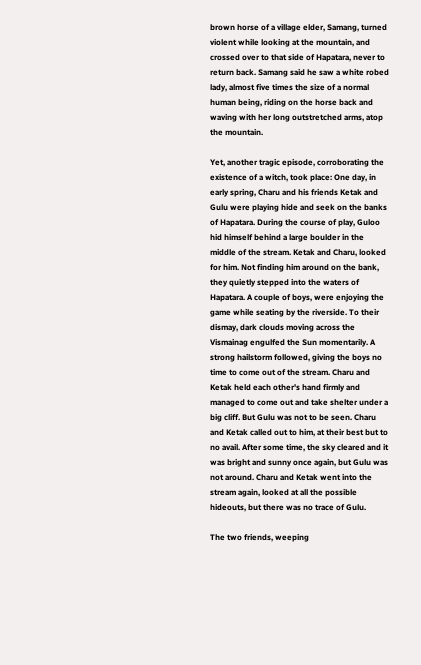brown horse of a village elder, Samang, turned violent while looking at the mountain, and crossed over to that side of Hapatara, never to return back. Samang said he saw a white robed lady, almost five times the size of a normal human being, riding on the horse back and waving with her long outstretched arms, atop the mountain.

Yet, another tragic episode, corroborating the existence of a witch, took place: One day, in early spring, Charu and his friends Ketak and Gulu were playing hide and seek on the banks of Hapatara. During the course of play, Guloo hid himself behind a large boulder in the middle of the stream. Ketak and Charu, looked for him. Not finding him around on the bank, they quietly stepped into the waters of Hapatara. A couple of boys, were enjoying the game while seating by the riverside. To their dismay, dark clouds moving across the Vismainag engulfed the Sun momentarily. A strong hailstorm followed, giving the boys no time to come out of the stream. Charu and Ketak held each other's hand firmly and managed to come out and take shelter under a big cliff. But Gulu was not to be seen. Charu and Ketak called out to him, at their best but to no avail. After some time, the sky cleared and it was bright and sunny once again, but Gulu was not around. Charu and Ketak went into the stream again, looked at all the possible hideouts, but there was no trace of Gulu.

The two friends, weeping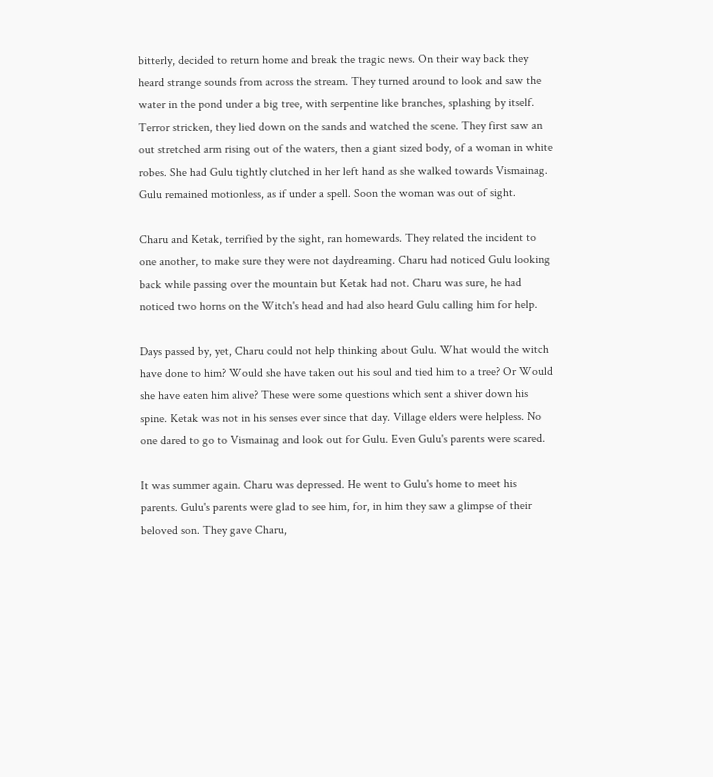bitterly, decided to return home and break the tragic news. On their way back they heard strange sounds from across the stream. They turned around to look and saw the water in the pond under a big tree, with serpentine like branches, splashing by itself. Terror stricken, they lied down on the sands and watched the scene. They first saw an out stretched arm rising out of the waters, then a giant sized body, of a woman in white robes. She had Gulu tightly clutched in her left hand as she walked towards Vismainag. Gulu remained motionless, as if under a spell. Soon the woman was out of sight.

Charu and Ketak, terrified by the sight, ran homewards. They related the incident to one another, to make sure they were not daydreaming. Charu had noticed Gulu looking back while passing over the mountain but Ketak had not. Charu was sure, he had noticed two horns on the Witch's head and had also heard Gulu calling him for help.

Days passed by, yet, Charu could not help thinking about Gulu. What would the witch have done to him? Would she have taken out his soul and tied him to a tree? Or Would she have eaten him alive? These were some questions which sent a shiver down his spine. Ketak was not in his senses ever since that day. Village elders were helpless. No one dared to go to Vismainag and look out for Gulu. Even Gulu's parents were scared.

It was summer again. Charu was depressed. He went to Gulu's home to meet his parents. Gulu's parents were glad to see him, for, in him they saw a glimpse of their beloved son. They gave Charu,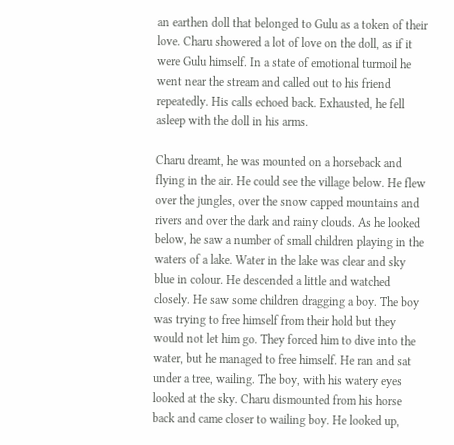an earthen doll that belonged to Gulu as a token of their love. Charu showered a lot of love on the doll, as if it were Gulu himself. In a state of emotional turmoil he went near the stream and called out to his friend repeatedly. His calls echoed back. Exhausted, he fell asleep with the doll in his arms.

Charu dreamt, he was mounted on a horseback and flying in the air. He could see the village below. He flew over the jungles, over the snow capped mountains and rivers and over the dark and rainy clouds. As he looked below, he saw a number of small children playing in the waters of a lake. Water in the lake was clear and sky blue in colour. He descended a little and watched closely. He saw some children dragging a boy. The boy was trying to free himself from their hold but they would not let him go. They forced him to dive into the water, but he managed to free himself. He ran and sat under a tree, wailing. The boy, with his watery eyes looked at the sky. Charu dismounted from his horse back and came closer to wailing boy. He looked up,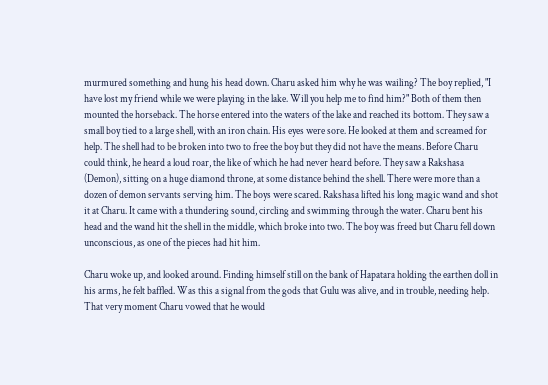murmured something and hung his head down. Charu asked him why he was wailing? The boy replied, "I have lost my friend while we were playing in the lake. Will you help me to find him?" Both of them then mounted the horseback. The horse entered into the waters of the lake and reached its bottom. They saw a small boy tied to a large shell, with an iron chain. His eyes were sore. He looked at them and screamed for help. The shell had to be broken into two to free the boy but they did not have the means. Before Charu could think, he heard a loud roar, the like of which he had never heard before. They saw a Rakshasa (Demon), sitting on a huge diamond throne, at some distance behind the shell. There were more than a dozen of demon servants serving him. The boys were scared. Rakshasa lifted his long magic wand and shot it at Charu. It came with a thundering sound, circling and swimming through the water. Charu bent his head and the wand hit the shell in the middle, which broke into two. The boy was freed but Charu fell down unconscious, as one of the pieces had hit him.

Charu woke up, and looked around. Finding himself still on the bank of Hapatara holding the earthen doll in his arms, he felt baffled. Was this a signal from the gods that Gulu was alive, and in trouble, needing help. That very moment Charu vowed that he would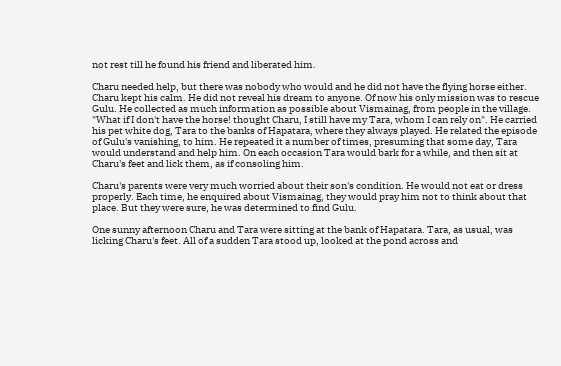not rest till he found his friend and liberated him.

Charu needed help, but there was nobody who would and he did not have the flying horse either. Charu kept his calm. He did not reveal his dream to anyone. Of now his only mission was to rescue Gulu. He collected as much information as possible about Vismainag, from people in the village. "What if I don't have the horse! thought Charu, I still have my Tara, whom I can rely on". He carried his pet white dog, Tara to the banks of Hapatara, where they always played. He related the episode of Gulu's vanishing, to him. He repeated it a number of times, presuming that some day, Tara would understand and help him. On each occasion Tara would bark for a while, and then sit at Charu's feet and lick them, as if consoling him.

Charu's parents were very much worried about their son's condition. He would not eat or dress properly. Each time, he enquired about Vismainag, they would pray him not to think about that place. But they were sure, he was determined to find Gulu.

One sunny afternoon Charu and Tara were sitting at the bank of Hapatara. Tara, as usual, was licking Charu's feet. All of a sudden Tara stood up, looked at the pond across and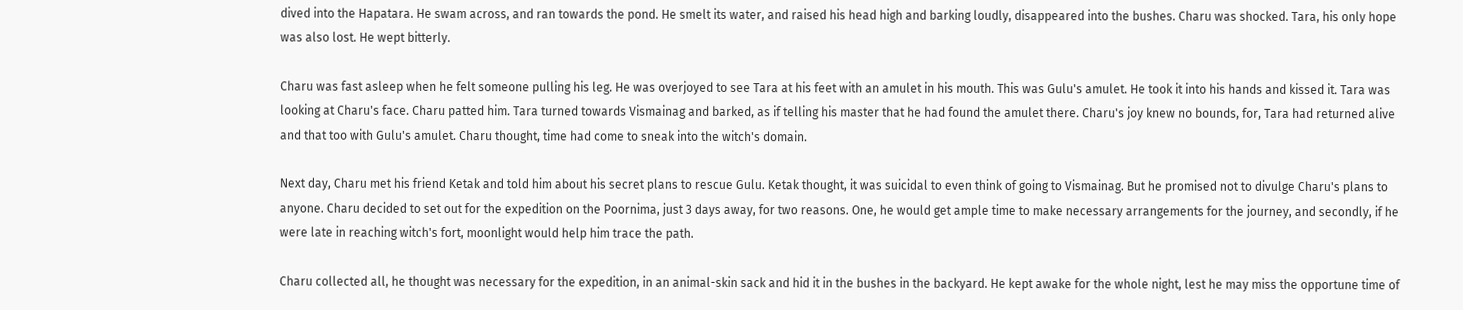dived into the Hapatara. He swam across, and ran towards the pond. He smelt its water, and raised his head high and barking loudly, disappeared into the bushes. Charu was shocked. Tara, his only hope was also lost. He wept bitterly.

Charu was fast asleep when he felt someone pulling his leg. He was overjoyed to see Tara at his feet with an amulet in his mouth. This was Gulu's amulet. He took it into his hands and kissed it. Tara was looking at Charu's face. Charu patted him. Tara turned towards Vismainag and barked, as if telling his master that he had found the amulet there. Charu's joy knew no bounds, for, Tara had returned alive and that too with Gulu's amulet. Charu thought, time had come to sneak into the witch's domain.

Next day, Charu met his friend Ketak and told him about his secret plans to rescue Gulu. Ketak thought, it was suicidal to even think of going to Vismainag. But he promised not to divulge Charu's plans to anyone. Charu decided to set out for the expedition on the Poornima, just 3 days away, for two reasons. One, he would get ample time to make necessary arrangements for the journey, and secondly, if he were late in reaching witch's fort, moonlight would help him trace the path.

Charu collected all, he thought was necessary for the expedition, in an animal-skin sack and hid it in the bushes in the backyard. He kept awake for the whole night, lest he may miss the opportune time of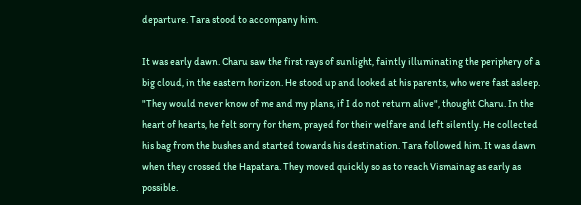departure. Tara stood to accompany him.

It was early dawn. Charu saw the first rays of sunlight, faintly illuminating the periphery of a big cloud, in the eastern horizon. He stood up and looked at his parents, who were fast asleep. "They would never know of me and my plans, if I do not return alive", thought Charu. In the heart of hearts, he felt sorry for them, prayed for their welfare and left silently. He collected his bag from the bushes and started towards his destination. Tara followed him. It was dawn when they crossed the Hapatara. They moved quickly so as to reach Vismainag as early as possible.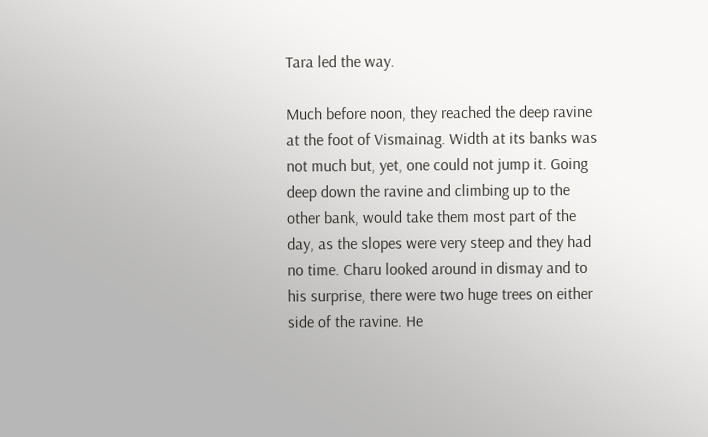Tara led the way.

Much before noon, they reached the deep ravine at the foot of Vismainag. Width at its banks was not much but, yet, one could not jump it. Going deep down the ravine and climbing up to the other bank, would take them most part of the day, as the slopes were very steep and they had no time. Charu looked around in dismay and to his surprise, there were two huge trees on either side of the ravine. He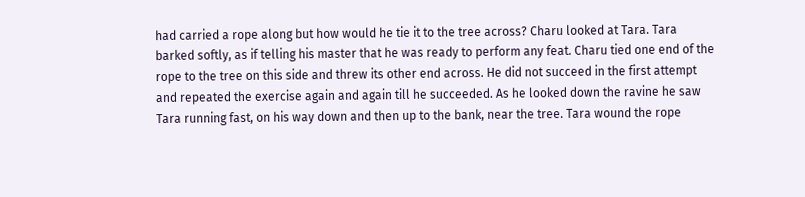had carried a rope along but how would he tie it to the tree across? Charu looked at Tara. Tara barked softly, as if telling his master that he was ready to perform any feat. Charu tied one end of the rope to the tree on this side and threw its other end across. He did not succeed in the first attempt and repeated the exercise again and again till he succeeded. As he looked down the ravine he saw Tara running fast, on his way down and then up to the bank, near the tree. Tara wound the rope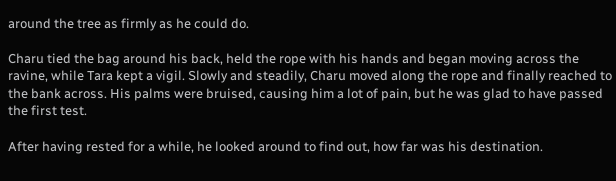around the tree as firmly as he could do.

Charu tied the bag around his back, held the rope with his hands and began moving across the ravine, while Tara kept a vigil. Slowly and steadily, Charu moved along the rope and finally reached to the bank across. His palms were bruised, causing him a lot of pain, but he was glad to have passed the first test.

After having rested for a while, he looked around to find out, how far was his destination.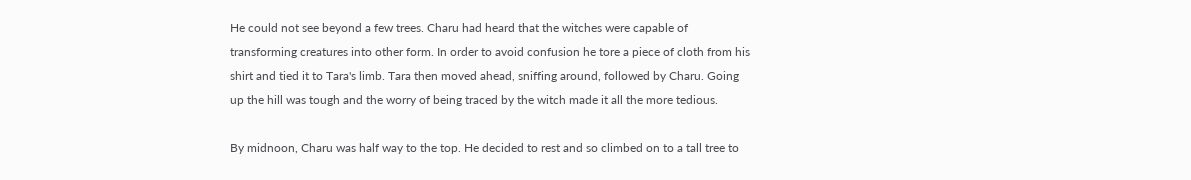He could not see beyond a few trees. Charu had heard that the witches were capable of transforming creatures into other form. In order to avoid confusion he tore a piece of cloth from his shirt and tied it to Tara's limb. Tara then moved ahead, sniffing around, followed by Charu. Going up the hill was tough and the worry of being traced by the witch made it all the more tedious.

By midnoon, Charu was half way to the top. He decided to rest and so climbed on to a tall tree to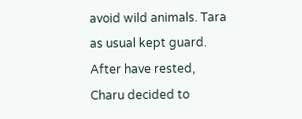avoid wild animals. Tara as usual kept guard. After have rested, Charu decided to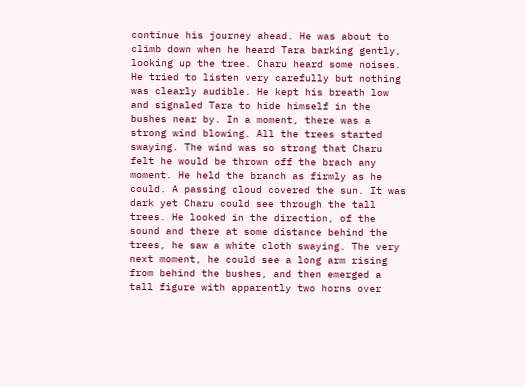continue his journey ahead. He was about to climb down when he heard Tara barking gently, looking up the tree. Charu heard some noises. He tried to listen very carefully but nothing was clearly audible. He kept his breath low and signaled Tara to hide himself in the bushes near by. In a moment, there was a strong wind blowing. All the trees started swaying. The wind was so strong that Charu felt he would be thrown off the brach any moment. He held the branch as firmly as he could. A passing cloud covered the sun. It was dark yet Charu could see through the tall trees. He looked in the direction, of the sound and there at some distance behind the trees, he saw a white cloth swaying. The very next moment, he could see a long arm rising from behind the bushes, and then emerged a tall figure with apparently two horns over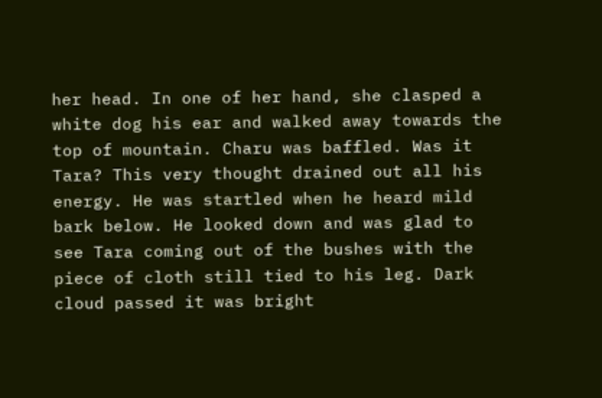her head. In one of her hand, she clasped a white dog his ear and walked away towards the top of mountain. Charu was baffled. Was it Tara? This very thought drained out all his energy. He was startled when he heard mild bark below. He looked down and was glad to see Tara coming out of the bushes with the piece of cloth still tied to his leg. Dark cloud passed it was bright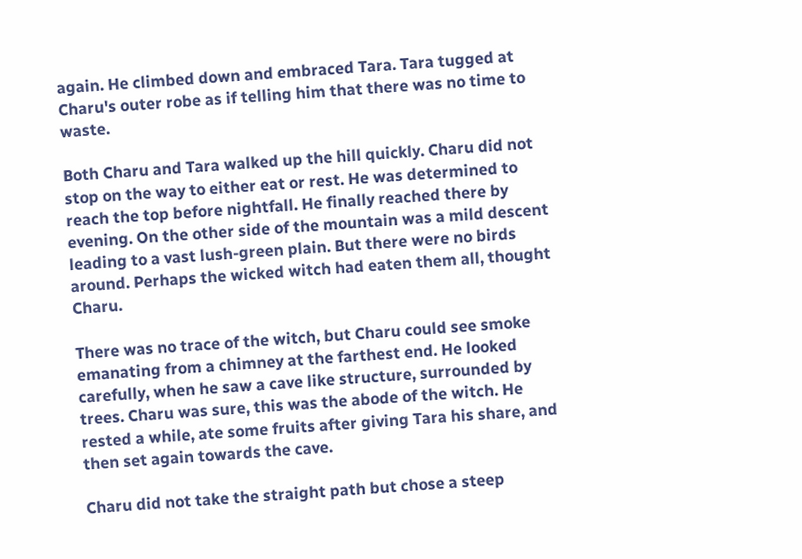again. He climbed down and embraced Tara. Tara tugged at Charu's outer robe as if telling him that there was no time to waste.

Both Charu and Tara walked up the hill quickly. Charu did not stop on the way to either eat or rest. He was determined to reach the top before nightfall. He finally reached there by evening. On the other side of the mountain was a mild descent leading to a vast lush-green plain. But there were no birds around. Perhaps the wicked witch had eaten them all, thought Charu.

There was no trace of the witch, but Charu could see smoke emanating from a chimney at the farthest end. He looked carefully, when he saw a cave like structure, surrounded by trees. Charu was sure, this was the abode of the witch. He rested a while, ate some fruits after giving Tara his share, and then set again towards the cave.

Charu did not take the straight path but chose a steep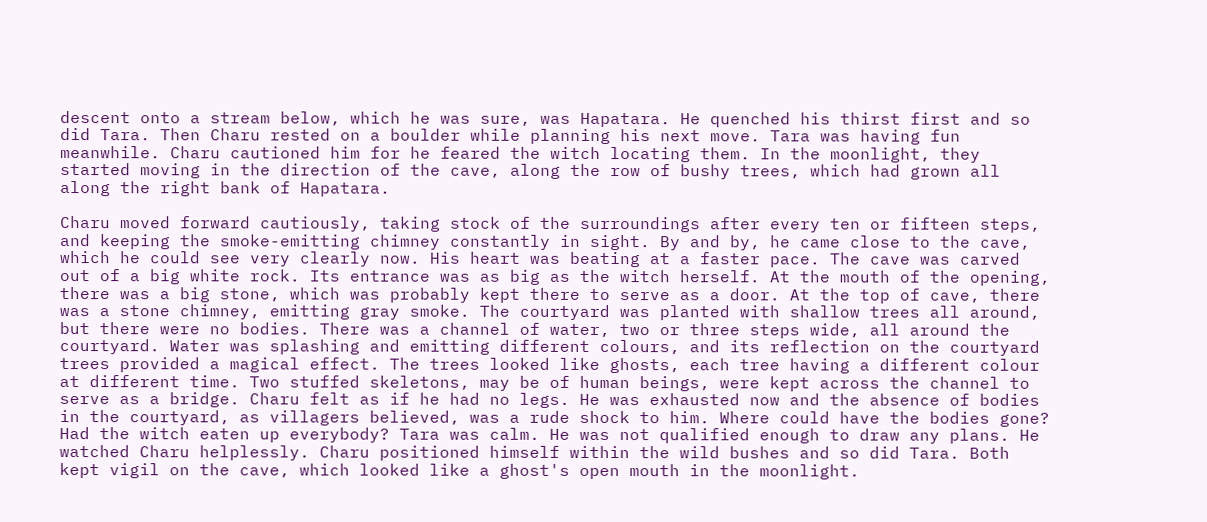descent onto a stream below, which he was sure, was Hapatara. He quenched his thirst first and so did Tara. Then Charu rested on a boulder while planning his next move. Tara was having fun meanwhile. Charu cautioned him for he feared the witch locating them. In the moonlight, they started moving in the direction of the cave, along the row of bushy trees, which had grown all along the right bank of Hapatara.

Charu moved forward cautiously, taking stock of the surroundings after every ten or fifteen steps, and keeping the smoke-emitting chimney constantly in sight. By and by, he came close to the cave, which he could see very clearly now. His heart was beating at a faster pace. The cave was carved out of a big white rock. Its entrance was as big as the witch herself. At the mouth of the opening, there was a big stone, which was probably kept there to serve as a door. At the top of cave, there was a stone chimney, emitting gray smoke. The courtyard was planted with shallow trees all around, but there were no bodies. There was a channel of water, two or three steps wide, all around the courtyard. Water was splashing and emitting different colours, and its reflection on the courtyard trees provided a magical effect. The trees looked like ghosts, each tree having a different colour at different time. Two stuffed skeletons, may be of human beings, were kept across the channel to serve as a bridge. Charu felt as if he had no legs. He was exhausted now and the absence of bodies in the courtyard, as villagers believed, was a rude shock to him. Where could have the bodies gone? Had the witch eaten up everybody? Tara was calm. He was not qualified enough to draw any plans. He watched Charu helplessly. Charu positioned himself within the wild bushes and so did Tara. Both kept vigil on the cave, which looked like a ghost's open mouth in the moonlight.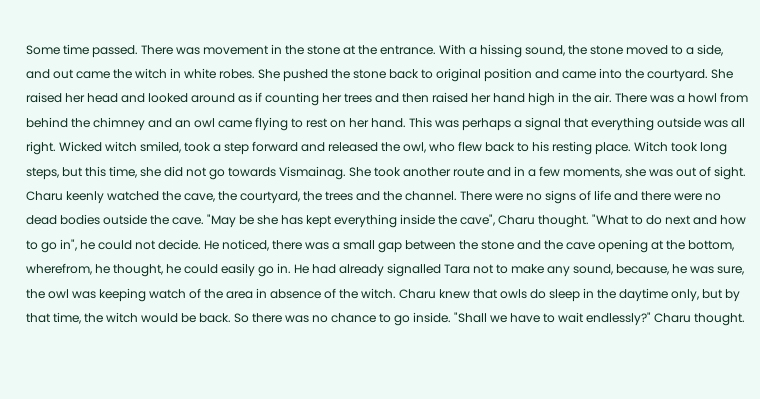Some time passed. There was movement in the stone at the entrance. With a hissing sound, the stone moved to a side, and out came the witch in white robes. She pushed the stone back to original position and came into the courtyard. She raised her head and looked around as if counting her trees and then raised her hand high in the air. There was a howl from behind the chimney and an owl came flying to rest on her hand. This was perhaps a signal that everything outside was all right. Wicked witch smiled, took a step forward and released the owl, who flew back to his resting place. Witch took long steps, but this time, she did not go towards Vismainag. She took another route and in a few moments, she was out of sight. Charu keenly watched the cave, the courtyard, the trees and the channel. There were no signs of life and there were no dead bodies outside the cave. "May be she has kept everything inside the cave", Charu thought. "What to do next and how to go in", he could not decide. He noticed, there was a small gap between the stone and the cave opening at the bottom, wherefrom, he thought, he could easily go in. He had already signalled Tara not to make any sound, because, he was sure, the owl was keeping watch of the area in absence of the witch. Charu knew that owls do sleep in the daytime only, but by that time, the witch would be back. So there was no chance to go inside. "Shall we have to wait endlessly?" Charu thought.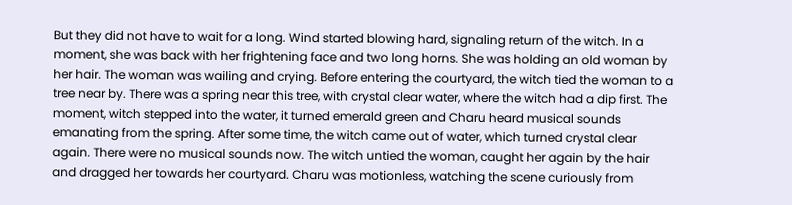But they did not have to wait for a long. Wind started blowing hard, signaling return of the witch. In a moment, she was back with her frightening face and two long horns. She was holding an old woman by her hair. The woman was wailing and crying. Before entering the courtyard, the witch tied the woman to a tree near by. There was a spring near this tree, with crystal clear water, where the witch had a dip first. The moment, witch stepped into the water, it turned emerald green and Charu heard musical sounds emanating from the spring. After some time, the witch came out of water, which turned crystal clear again. There were no musical sounds now. The witch untied the woman, caught her again by the hair and dragged her towards her courtyard. Charu was motionless, watching the scene curiously from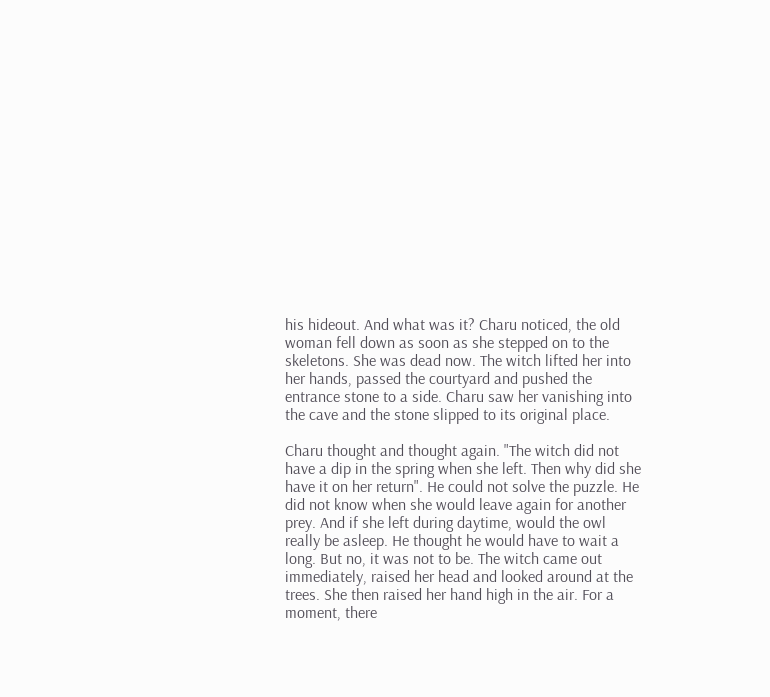his hideout. And what was it? Charu noticed, the old woman fell down as soon as she stepped on to the skeletons. She was dead now. The witch lifted her into her hands, passed the courtyard and pushed the entrance stone to a side. Charu saw her vanishing into the cave and the stone slipped to its original place.

Charu thought and thought again. "The witch did not have a dip in the spring when she left. Then why did she have it on her return". He could not solve the puzzle. He did not know when she would leave again for another prey. And if she left during daytime, would the owl really be asleep. He thought he would have to wait a long. But no, it was not to be. The witch came out immediately, raised her head and looked around at the trees. She then raised her hand high in the air. For a moment, there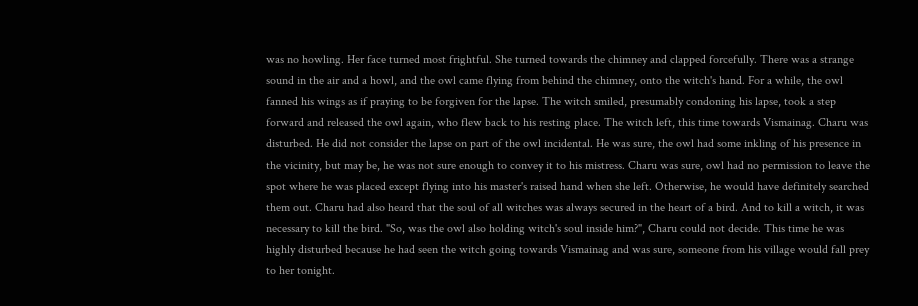was no howling. Her face turned most frightful. She turned towards the chimney and clapped forcefully. There was a strange sound in the air and a howl, and the owl came flying from behind the chimney, onto the witch's hand. For a while, the owl fanned his wings as if praying to be forgiven for the lapse. The witch smiled, presumably condoning his lapse, took a step forward and released the owl again, who flew back to his resting place. The witch left, this time towards Vismainag. Charu was disturbed. He did not consider the lapse on part of the owl incidental. He was sure, the owl had some inkling of his presence in the vicinity, but may be, he was not sure enough to convey it to his mistress. Charu was sure, owl had no permission to leave the spot where he was placed except flying into his master's raised hand when she left. Otherwise, he would have definitely searched them out. Charu had also heard that the soul of all witches was always secured in the heart of a bird. And to kill a witch, it was necessary to kill the bird. "So, was the owl also holding witch's soul inside him?", Charu could not decide. This time he was highly disturbed because he had seen the witch going towards Vismainag and was sure, someone from his village would fall prey to her tonight.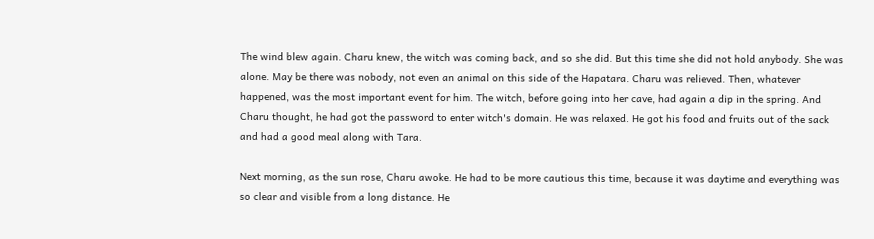The wind blew again. Charu knew, the witch was coming back, and so she did. But this time she did not hold anybody. She was alone. May be there was nobody, not even an animal on this side of the Hapatara. Charu was relieved. Then, whatever happened, was the most important event for him. The witch, before going into her cave, had again a dip in the spring. And Charu thought, he had got the password to enter witch's domain. He was relaxed. He got his food and fruits out of the sack and had a good meal along with Tara.

Next morning, as the sun rose, Charu awoke. He had to be more cautious this time, because it was daytime and everything was so clear and visible from a long distance. He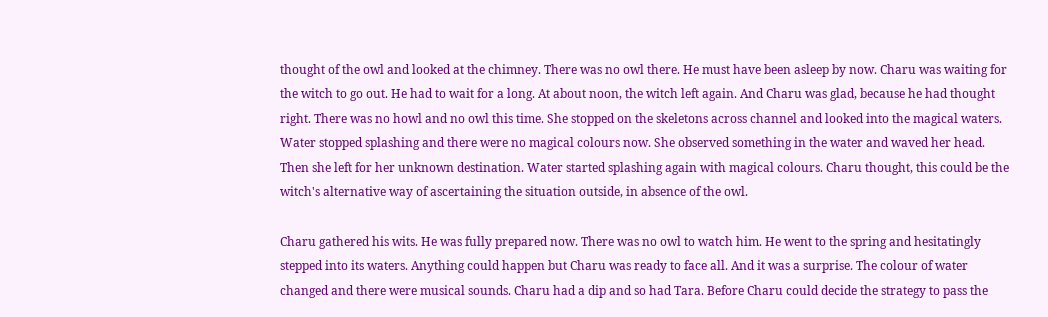thought of the owl and looked at the chimney. There was no owl there. He must have been asleep by now. Charu was waiting for the witch to go out. He had to wait for a long. At about noon, the witch left again. And Charu was glad, because he had thought right. There was no howl and no owl this time. She stopped on the skeletons across channel and looked into the magical waters. Water stopped splashing and there were no magical colours now. She observed something in the water and waved her head. Then she left for her unknown destination. Water started splashing again with magical colours. Charu thought, this could be the witch's alternative way of ascertaining the situation outside, in absence of the owl.

Charu gathered his wits. He was fully prepared now. There was no owl to watch him. He went to the spring and hesitatingly stepped into its waters. Anything could happen but Charu was ready to face all. And it was a surprise. The colour of water changed and there were musical sounds. Charu had a dip and so had Tara. Before Charu could decide the strategy to pass the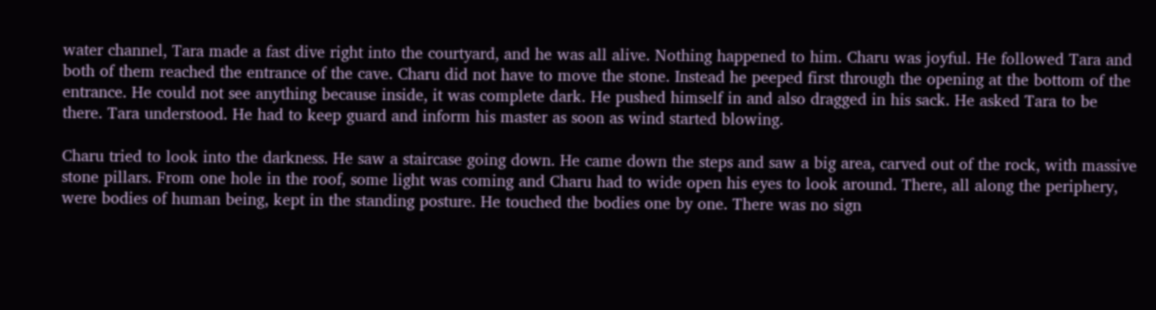water channel, Tara made a fast dive right into the courtyard, and he was all alive. Nothing happened to him. Charu was joyful. He followed Tara and both of them reached the entrance of the cave. Charu did not have to move the stone. Instead he peeped first through the opening at the bottom of the entrance. He could not see anything because inside, it was complete dark. He pushed himself in and also dragged in his sack. He asked Tara to be there. Tara understood. He had to keep guard and inform his master as soon as wind started blowing.

Charu tried to look into the darkness. He saw a staircase going down. He came down the steps and saw a big area, carved out of the rock, with massive stone pillars. From one hole in the roof, some light was coming and Charu had to wide open his eyes to look around. There, all along the periphery, were bodies of human being, kept in the standing posture. He touched the bodies one by one. There was no sign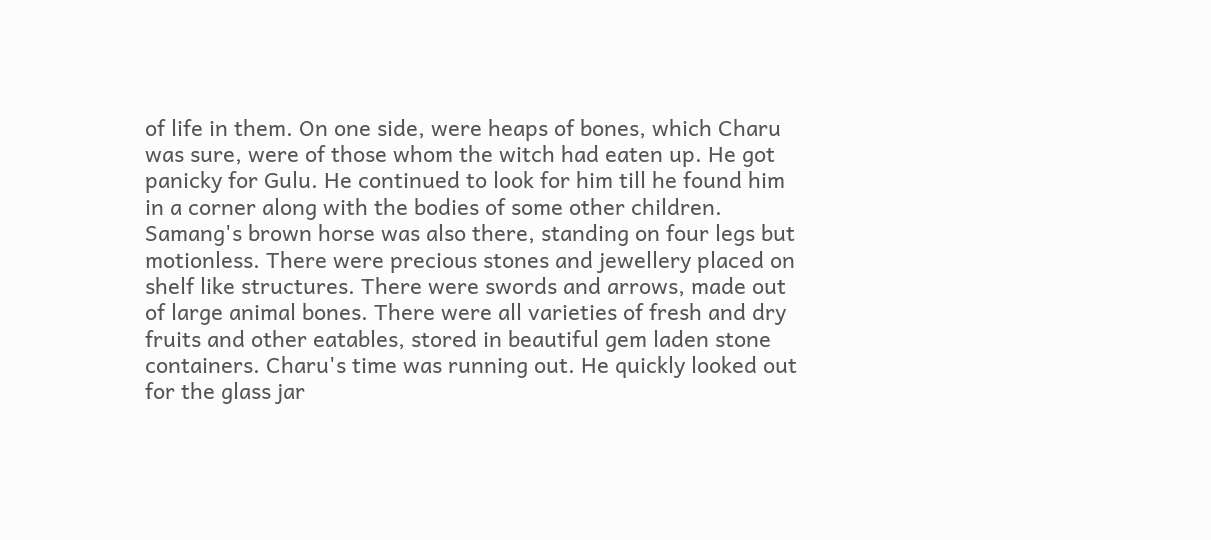of life in them. On one side, were heaps of bones, which Charu was sure, were of those whom the witch had eaten up. He got panicky for Gulu. He continued to look for him till he found him in a corner along with the bodies of some other children. Samang's brown horse was also there, standing on four legs but motionless. There were precious stones and jewellery placed on shelf like structures. There were swords and arrows, made out of large animal bones. There were all varieties of fresh and dry fruits and other eatables, stored in beautiful gem laden stone containers. Charu's time was running out. He quickly looked out for the glass jar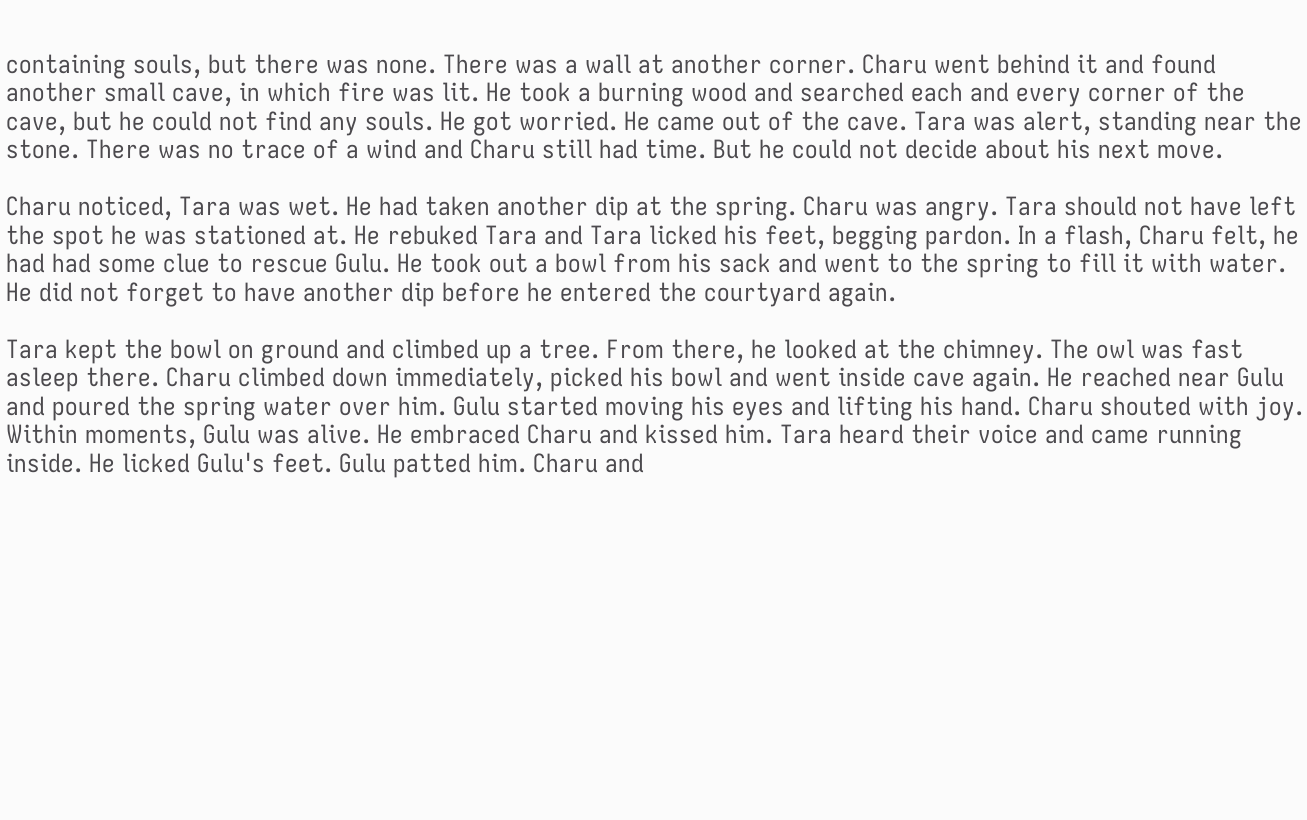containing souls, but there was none. There was a wall at another corner. Charu went behind it and found another small cave, in which fire was lit. He took a burning wood and searched each and every corner of the cave, but he could not find any souls. He got worried. He came out of the cave. Tara was alert, standing near the stone. There was no trace of a wind and Charu still had time. But he could not decide about his next move.

Charu noticed, Tara was wet. He had taken another dip at the spring. Charu was angry. Tara should not have left the spot he was stationed at. He rebuked Tara and Tara licked his feet, begging pardon. In a flash, Charu felt, he had had some clue to rescue Gulu. He took out a bowl from his sack and went to the spring to fill it with water. He did not forget to have another dip before he entered the courtyard again.

Tara kept the bowl on ground and climbed up a tree. From there, he looked at the chimney. The owl was fast asleep there. Charu climbed down immediately, picked his bowl and went inside cave again. He reached near Gulu and poured the spring water over him. Gulu started moving his eyes and lifting his hand. Charu shouted with joy. Within moments, Gulu was alive. He embraced Charu and kissed him. Tara heard their voice and came running inside. He licked Gulu's feet. Gulu patted him. Charu and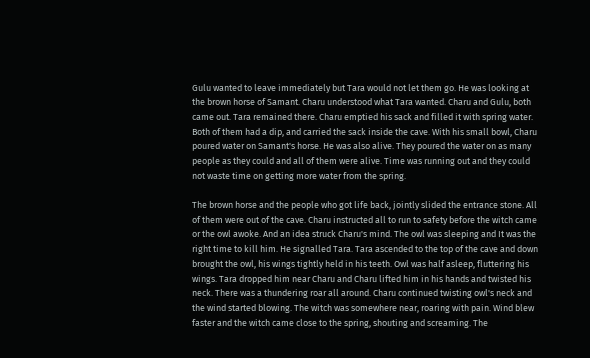Gulu wanted to leave immediately but Tara would not let them go. He was looking at the brown horse of Samant. Charu understood what Tara wanted. Charu and Gulu, both came out. Tara remained there. Charu emptied his sack and filled it with spring water. Both of them had a dip, and carried the sack inside the cave. With his small bowl, Charu poured water on Samant's horse. He was also alive. They poured the water on as many people as they could and all of them were alive. Time was running out and they could not waste time on getting more water from the spring.

The brown horse and the people who got life back, jointly slided the entrance stone. All of them were out of the cave. Charu instructed all to run to safety before the witch came or the owl awoke. And an idea struck Charu's mind. The owl was sleeping and It was the right time to kill him. He signalled Tara. Tara ascended to the top of the cave and down brought the owl, his wings tightly held in his teeth. Owl was half asleep, fluttering his wings. Tara dropped him near Charu and Charu lifted him in his hands and twisted his neck. There was a thundering roar all around. Charu continued twisting owl's neck and the wind started blowing. The witch was somewhere near, roaring with pain. Wind blew faster and the witch came close to the spring, shouting and screaming. The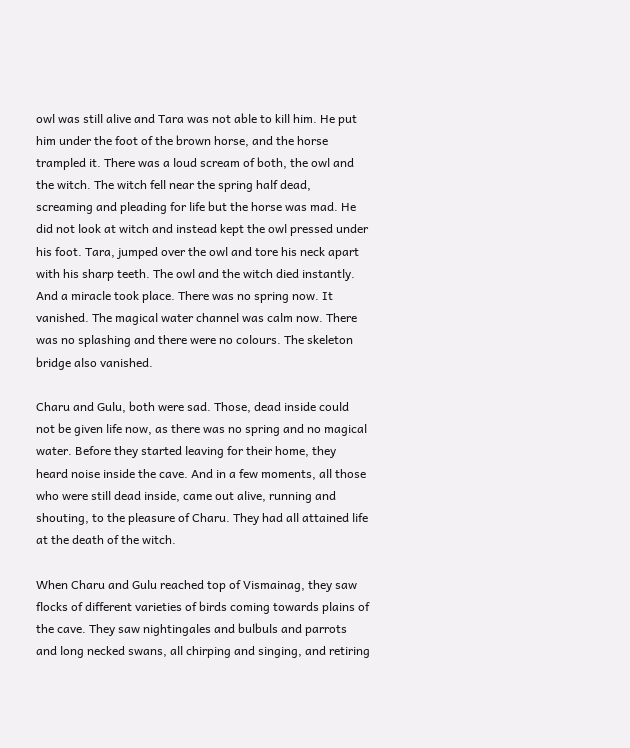owl was still alive and Tara was not able to kill him. He put him under the foot of the brown horse, and the horse trampled it. There was a loud scream of both, the owl and the witch. The witch fell near the spring half dead, screaming and pleading for life but the horse was mad. He did not look at witch and instead kept the owl pressed under his foot. Tara, jumped over the owl and tore his neck apart with his sharp teeth. The owl and the witch died instantly. And a miracle took place. There was no spring now. It vanished. The magical water channel was calm now. There was no splashing and there were no colours. The skeleton bridge also vanished.

Charu and Gulu, both were sad. Those, dead inside could not be given life now, as there was no spring and no magical water. Before they started leaving for their home, they heard noise inside the cave. And in a few moments, all those who were still dead inside, came out alive, running and shouting, to the pleasure of Charu. They had all attained life at the death of the witch.

When Charu and Gulu reached top of Vismainag, they saw flocks of different varieties of birds coming towards plains of the cave. They saw nightingales and bulbuls and parrots and long necked swans, all chirping and singing, and retiring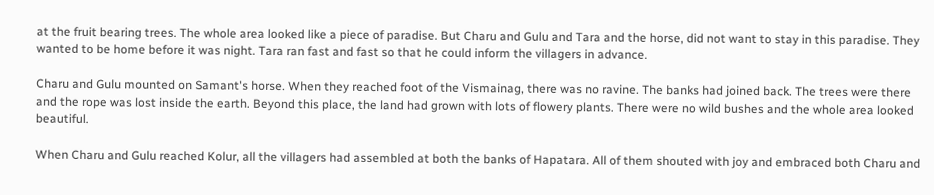at the fruit bearing trees. The whole area looked like a piece of paradise. But Charu and Gulu and Tara and the horse, did not want to stay in this paradise. They wanted to be home before it was night. Tara ran fast and fast so that he could inform the villagers in advance.

Charu and Gulu mounted on Samant's horse. When they reached foot of the Vismainag, there was no ravine. The banks had joined back. The trees were there and the rope was lost inside the earth. Beyond this place, the land had grown with lots of flowery plants. There were no wild bushes and the whole area looked beautiful.

When Charu and Gulu reached Kolur, all the villagers had assembled at both the banks of Hapatara. All of them shouted with joy and embraced both Charu and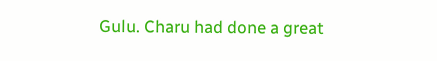Gulu. Charu had done a great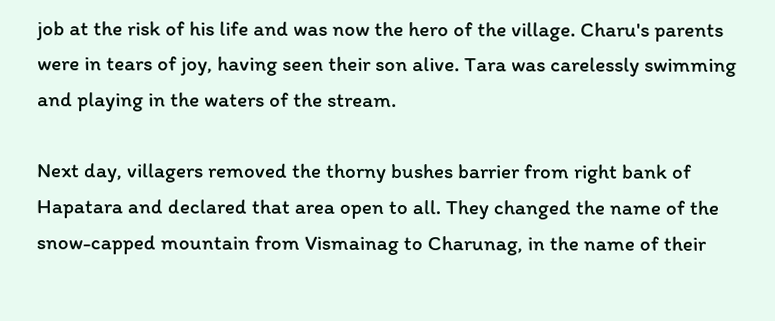job at the risk of his life and was now the hero of the village. Charu's parents were in tears of joy, having seen their son alive. Tara was carelessly swimming and playing in the waters of the stream.

Next day, villagers removed the thorny bushes barrier from right bank of Hapatara and declared that area open to all. They changed the name of the snow-capped mountain from Vismainag to Charunag, in the name of their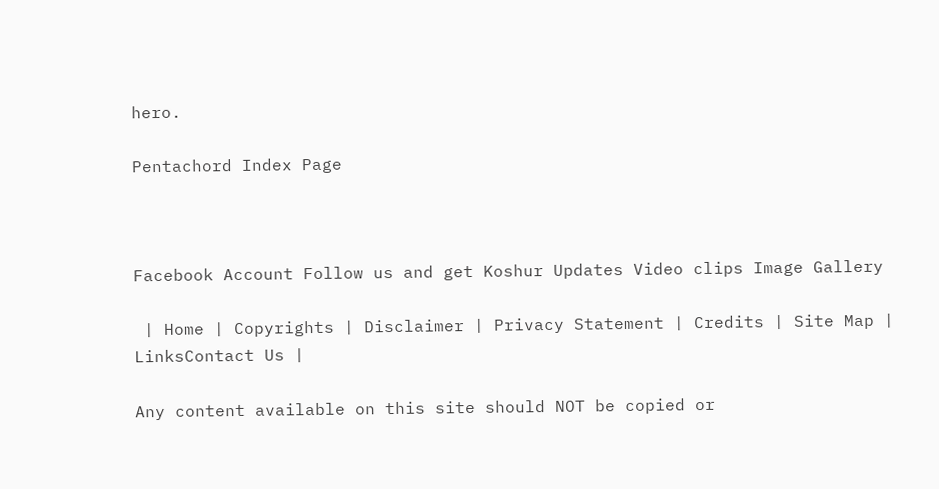hero.

Pentachord Index Page



Facebook Account Follow us and get Koshur Updates Video clips Image Gallery

 | Home | Copyrights | Disclaimer | Privacy Statement | Credits | Site Map | LinksContact Us |

Any content available on this site should NOT be copied or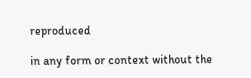reproduced

in any form or context without the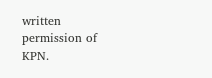written permission of KPN.